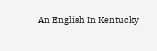An English In Kentucky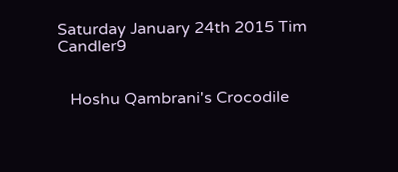Saturday January 24th 2015 Tim Candler9


   Hoshu Qambrani's Crocodile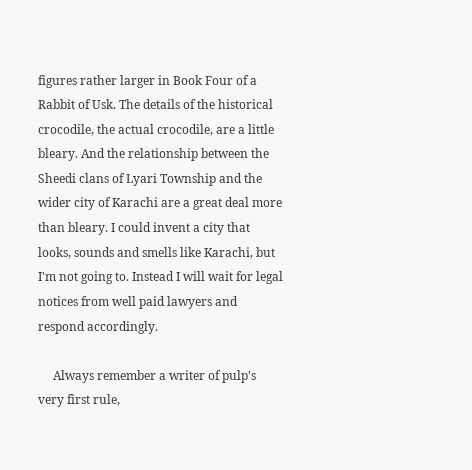figures rather larger in Book Four of a Rabbit of Usk. The details of the historical crocodile, the actual crocodile, are a little bleary. And the relationship between the Sheedi clans of Lyari Township and the wider city of Karachi are a great deal more than bleary. I could invent a city that looks, sounds and smells like Karachi, but I'm not going to. Instead I will wait for legal notices from well paid lawyers and respond accordingly.

     Always remember a writer of pulp's very first rule,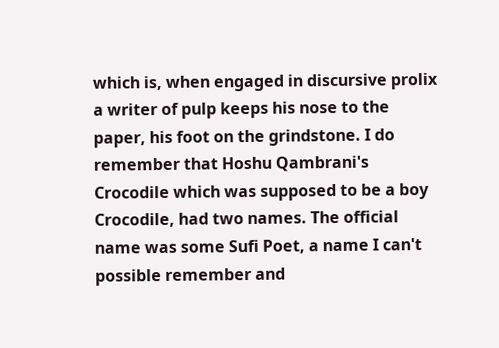which is, when engaged in discursive prolix a writer of pulp keeps his nose to the paper, his foot on the grindstone. I do remember that Hoshu Qambrani's Crocodile which was supposed to be a boy Crocodile, had two names. The official name was some Sufi Poet, a name I can't possible remember and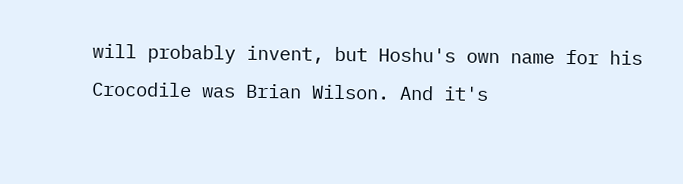will probably invent, but Hoshu's own name for his Crocodile was Brian Wilson. And it's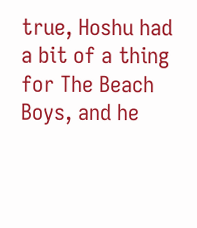true, Hoshu had a bit of a thing for The Beach Boys, and he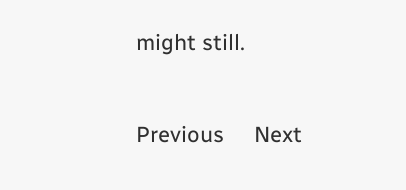might still.


Previous     Next